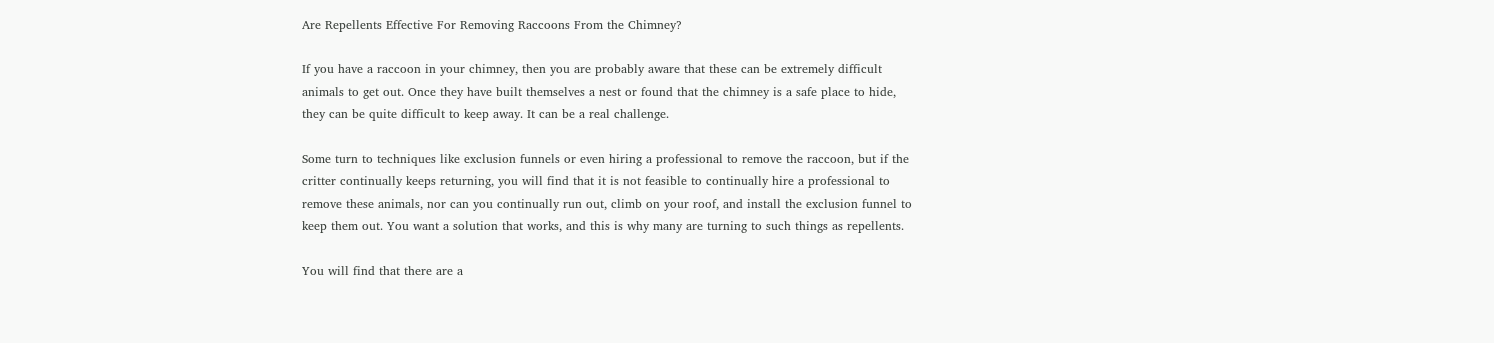Are Repellents Effective For Removing Raccoons From the Chimney?

If you have a raccoon in your chimney, then you are probably aware that these can be extremely difficult animals to get out. Once they have built themselves a nest or found that the chimney is a safe place to hide, they can be quite difficult to keep away. It can be a real challenge.

Some turn to techniques like exclusion funnels or even hiring a professional to remove the raccoon, but if the critter continually keeps returning, you will find that it is not feasible to continually hire a professional to remove these animals, nor can you continually run out, climb on your roof, and install the exclusion funnel to keep them out. You want a solution that works, and this is why many are turning to such things as repellents.

You will find that there are a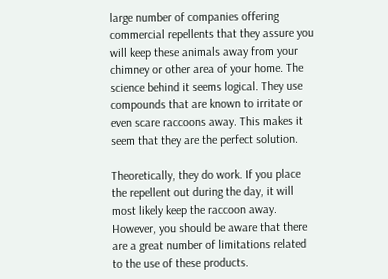large number of companies offering commercial repellents that they assure you will keep these animals away from your chimney or other area of your home. The science behind it seems logical. They use compounds that are known to irritate or even scare raccoons away. This makes it seem that they are the perfect solution.

Theoretically, they do work. If you place the repellent out during the day, it will most likely keep the raccoon away. However, you should be aware that there are a great number of limitations related to the use of these products.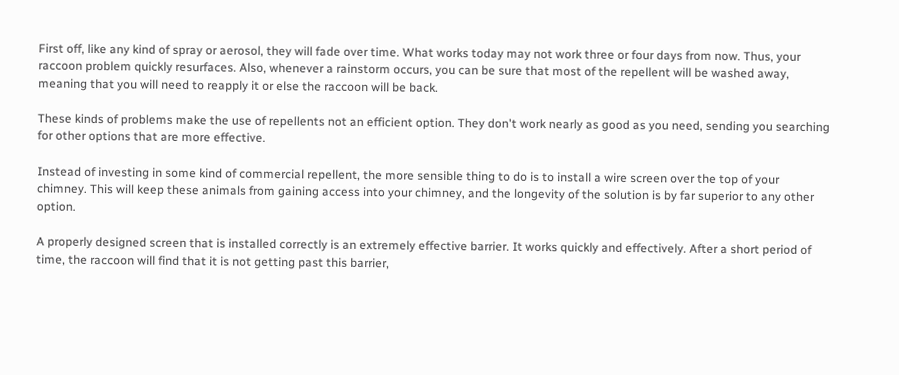First off, like any kind of spray or aerosol, they will fade over time. What works today may not work three or four days from now. Thus, your raccoon problem quickly resurfaces. Also, whenever a rainstorm occurs, you can be sure that most of the repellent will be washed away, meaning that you will need to reapply it or else the raccoon will be back.

These kinds of problems make the use of repellents not an efficient option. They don't work nearly as good as you need, sending you searching for other options that are more effective.

Instead of investing in some kind of commercial repellent, the more sensible thing to do is to install a wire screen over the top of your chimney. This will keep these animals from gaining access into your chimney, and the longevity of the solution is by far superior to any other option.

A properly designed screen that is installed correctly is an extremely effective barrier. It works quickly and effectively. After a short period of time, the raccoon will find that it is not getting past this barrier,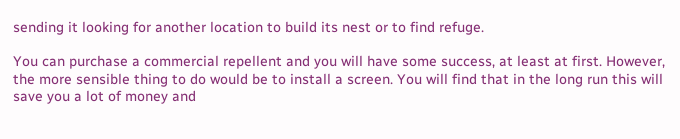sending it looking for another location to build its nest or to find refuge.

You can purchase a commercial repellent and you will have some success, at least at first. However, the more sensible thing to do would be to install a screen. You will find that in the long run this will save you a lot of money and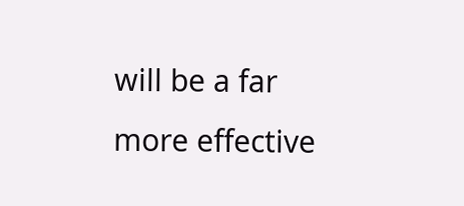will be a far more effective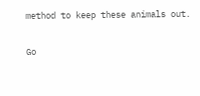method to keep these animals out.

Go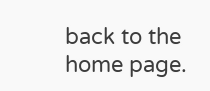back to the home page.